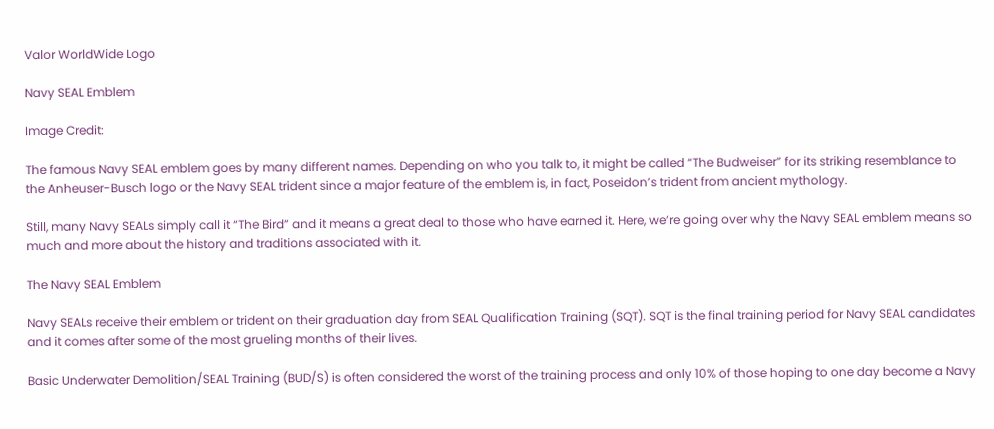Valor WorldWide Logo

Navy SEAL Emblem

Image Credit:

The famous Navy SEAL emblem goes by many different names. Depending on who you talk to, it might be called “The Budweiser” for its striking resemblance to the Anheuser-Busch logo or the Navy SEAL trident since a major feature of the emblem is, in fact, Poseidon’s trident from ancient mythology.

Still, many Navy SEALs simply call it “The Bird” and it means a great deal to those who have earned it. Here, we’re going over why the Navy SEAL emblem means so much and more about the history and traditions associated with it.

The Navy SEAL Emblem

Navy SEALs receive their emblem or trident on their graduation day from SEAL Qualification Training (SQT). SQT is the final training period for Navy SEAL candidates and it comes after some of the most grueling months of their lives.

Basic Underwater Demolition/SEAL Training (BUD/S) is often considered the worst of the training process and only 10% of those hoping to one day become a Navy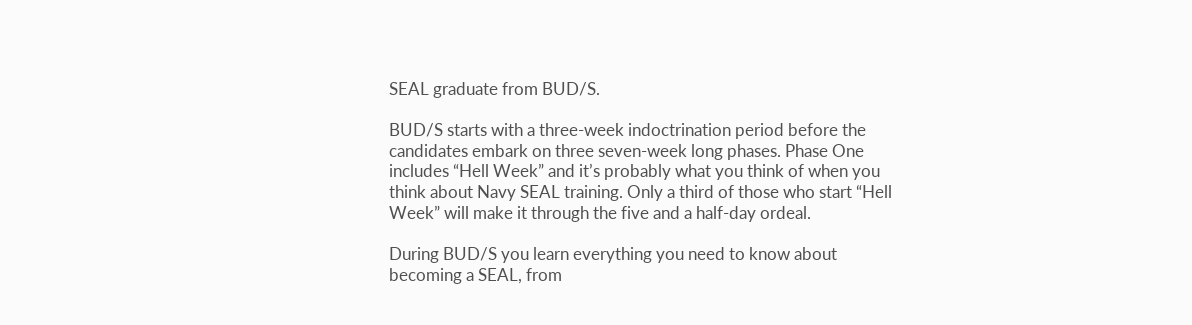SEAL graduate from BUD/S.

BUD/S starts with a three-week indoctrination period before the candidates embark on three seven-week long phases. Phase One includes “Hell Week” and it’s probably what you think of when you think about Navy SEAL training. Only a third of those who start “Hell Week” will make it through the five and a half-day ordeal.

During BUD/S you learn everything you need to know about becoming a SEAL, from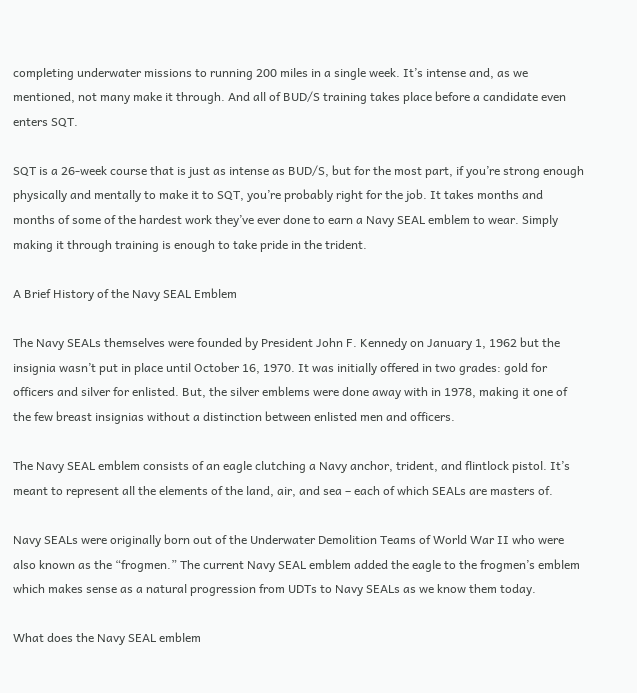completing underwater missions to running 200 miles in a single week. It’s intense and, as we mentioned, not many make it through. And all of BUD/S training takes place before a candidate even enters SQT.

SQT is a 26-week course that is just as intense as BUD/S, but for the most part, if you’re strong enough physically and mentally to make it to SQT, you’re probably right for the job. It takes months and months of some of the hardest work they’ve ever done to earn a Navy SEAL emblem to wear. Simply making it through training is enough to take pride in the trident.

A Brief History of the Navy SEAL Emblem

The Navy SEALs themselves were founded by President John F. Kennedy on January 1, 1962 but the insignia wasn’t put in place until October 16, 1970. It was initially offered in two grades: gold for officers and silver for enlisted. But, the silver emblems were done away with in 1978, making it one of the few breast insignias without a distinction between enlisted men and officers.

The Navy SEAL emblem consists of an eagle clutching a Navy anchor, trident, and flintlock pistol. It’s meant to represent all the elements of the land, air, and sea – each of which SEALs are masters of.

Navy SEALs were originally born out of the Underwater Demolition Teams of World War II who were also known as the “frogmen.” The current Navy SEAL emblem added the eagle to the frogmen’s emblem which makes sense as a natural progression from UDTs to Navy SEALs as we know them today.

What does the Navy SEAL emblem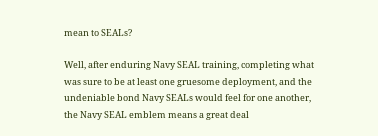mean to SEALs?

Well, after enduring Navy SEAL training, completing what was sure to be at least one gruesome deployment, and the undeniable bond Navy SEALs would feel for one another, the Navy SEAL emblem means a great deal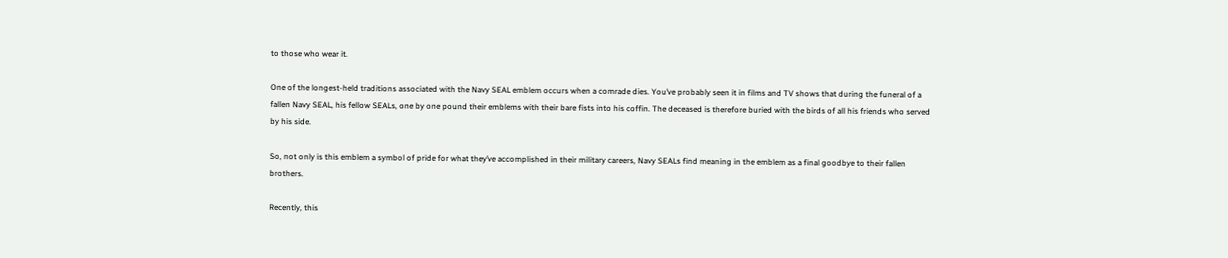to those who wear it.

One of the longest-held traditions associated with the Navy SEAL emblem occurs when a comrade dies. You’ve probably seen it in films and TV shows that during the funeral of a fallen Navy SEAL, his fellow SEALs, one by one pound their emblems with their bare fists into his coffin. The deceased is therefore buried with the birds of all his friends who served by his side.

So, not only is this emblem a symbol of pride for what they’ve accomplished in their military careers, Navy SEALs find meaning in the emblem as a final goodbye to their fallen brothers.

Recently, this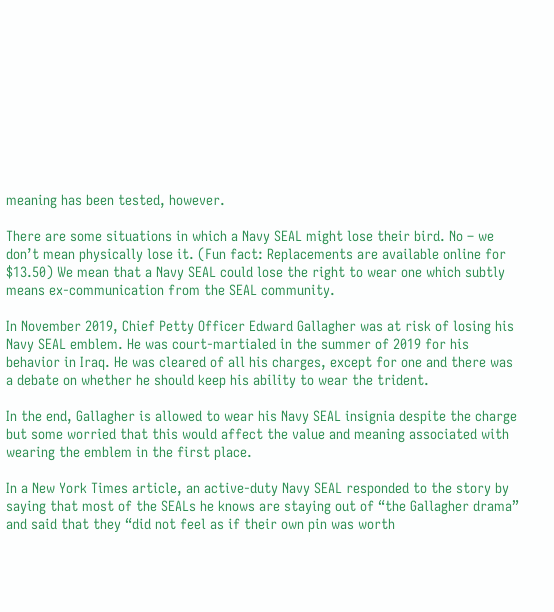meaning has been tested, however.

There are some situations in which a Navy SEAL might lose their bird. No – we don’t mean physically lose it. (Fun fact: Replacements are available online for $13.50) We mean that a Navy SEAL could lose the right to wear one which subtly means ex-communication from the SEAL community.

In November 2019, Chief Petty Officer Edward Gallagher was at risk of losing his Navy SEAL emblem. He was court-martialed in the summer of 2019 for his behavior in Iraq. He was cleared of all his charges, except for one and there was a debate on whether he should keep his ability to wear the trident.

In the end, Gallagher is allowed to wear his Navy SEAL insignia despite the charge but some worried that this would affect the value and meaning associated with wearing the emblem in the first place.

In a New York Times article, an active-duty Navy SEAL responded to the story by saying that most of the SEALs he knows are staying out of “the Gallagher drama” and said that they “did not feel as if their own pin was worth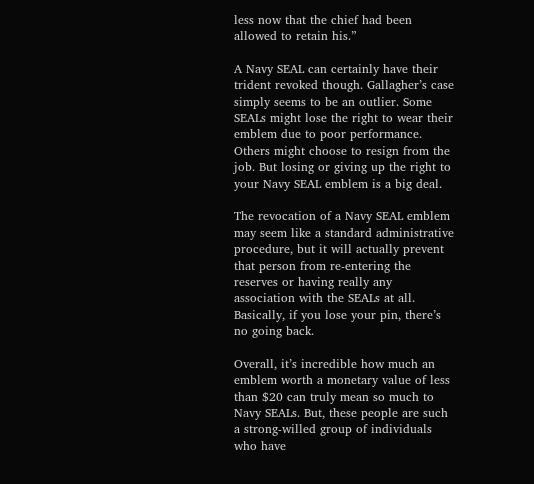less now that the chief had been allowed to retain his.”

A Navy SEAL can certainly have their trident revoked though. Gallagher’s case simply seems to be an outlier. Some SEALs might lose the right to wear their emblem due to poor performance. Others might choose to resign from the job. But losing or giving up the right to your Navy SEAL emblem is a big deal.

The revocation of a Navy SEAL emblem may seem like a standard administrative procedure, but it will actually prevent that person from re-entering the reserves or having really any association with the SEALs at all. Basically, if you lose your pin, there’s no going back.

Overall, it’s incredible how much an emblem worth a monetary value of less than $20 can truly mean so much to Navy SEALs. But, these people are such a strong-willed group of individuals who have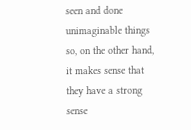seen and done unimaginable things so, on the other hand, it makes sense that they have a strong sense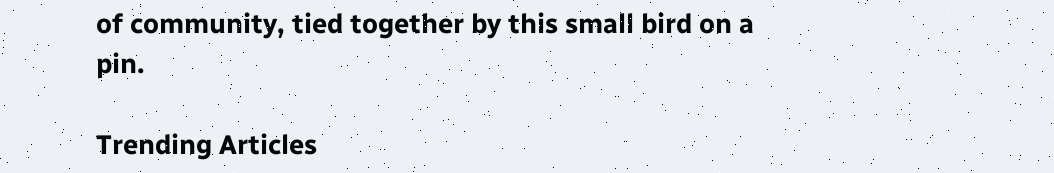of community, tied together by this small bird on a pin.

Trending Articles